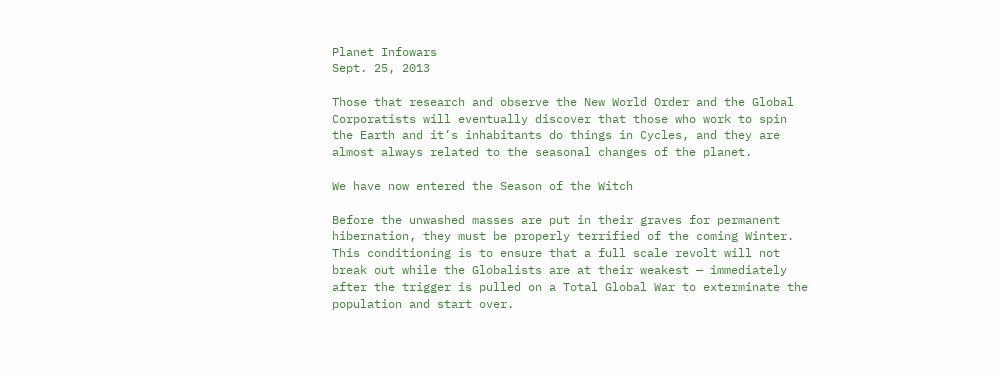Planet Infowars
Sept. 25, 2013

Those that research and observe the New World Order and the Global Corporatists will eventually discover that those who work to spin the Earth and it’s inhabitants do things in Cycles, and they are almost always related to the seasonal changes of the planet.

We have now entered the Season of the Witch

Before the unwashed masses are put in their graves for permanent hibernation, they must be properly terrified of the coming Winter.  This conditioning is to ensure that a full scale revolt will not break out while the Globalists are at their weakest — immediately after the trigger is pulled on a Total Global War to exterminate the population and start over.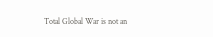Total Global War is not an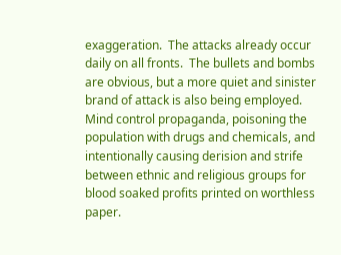exaggeration.  The attacks already occur daily on all fronts.  The bullets and bombs are obvious, but a more quiet and sinister brand of attack is also being employed.  Mind control propaganda, poisoning the population with drugs and chemicals, and intentionally causing derision and strife between ethnic and religious groups for blood soaked profits printed on worthless paper.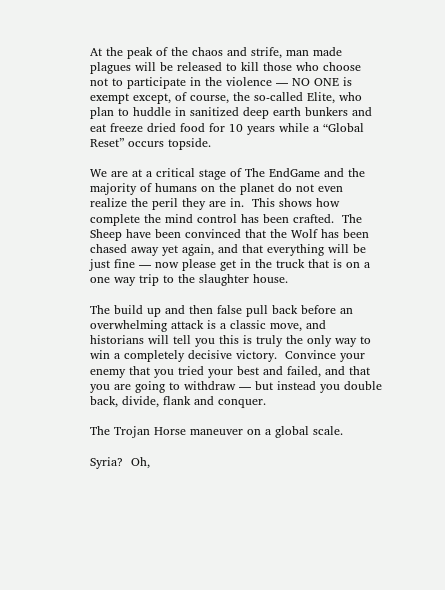At the peak of the chaos and strife, man made plagues will be released to kill those who choose not to participate in the violence — NO ONE is exempt except, of course, the so-called Elite, who plan to huddle in sanitized deep earth bunkers and eat freeze dried food for 10 years while a “Global Reset” occurs topside.

We are at a critical stage of The EndGame and the majority of humans on the planet do not even realize the peril they are in.  This shows how complete the mind control has been crafted.  The Sheep have been convinced that the Wolf has been chased away yet again, and that everything will be just fine — now please get in the truck that is on a one way trip to the slaughter house.

The build up and then false pull back before an overwhelming attack is a classic move, and historians will tell you this is truly the only way to win a completely decisive victory.  Convince your enemy that you tried your best and failed, and that you are going to withdraw — but instead you double back, divide, flank and conquer.

The Trojan Horse maneuver on a global scale.

Syria?  Oh,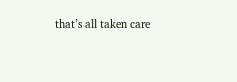that’s all taken care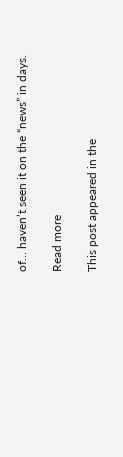of… haven’t seen it on the “news” in days.

Read more

This post appeared in the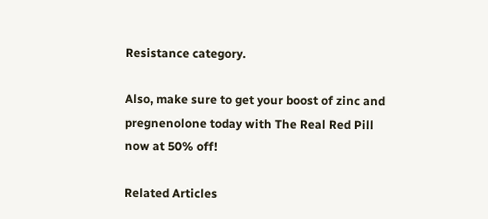Resistance category.

Also, make sure to get your boost of zinc and pregnenolone today with The Real Red Pill now at 50% off!

Related Articles